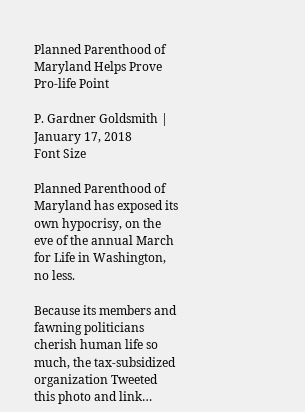Planned Parenthood of Maryland Helps Prove Pro-life Point

P. Gardner Goldsmith | January 17, 2018
Font Size

Planned Parenthood of Maryland has exposed its own hypocrisy, on the eve of the annual March for Life in Washington, no less.

Because its members and fawning politicians cherish human life so much, the tax-subsidized organization Tweeted this photo and link…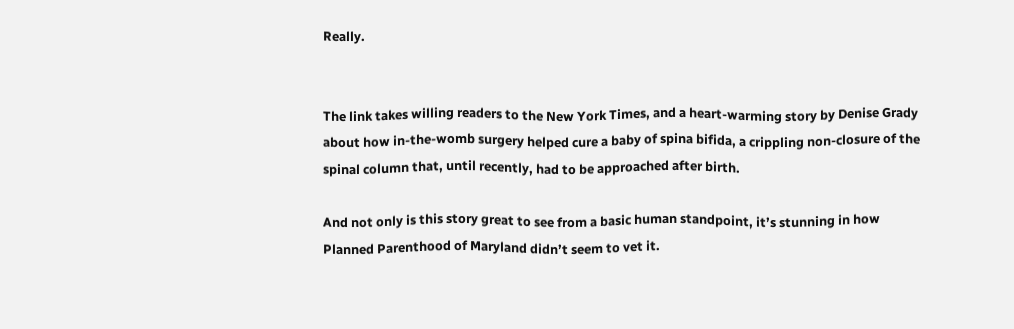Really.


The link takes willing readers to the New York Times, and a heart-warming story by Denise Grady about how in-the-womb surgery helped cure a baby of spina bifida, a crippling non-closure of the spinal column that, until recently, had to be approached after birth.

And not only is this story great to see from a basic human standpoint, it’s stunning in how Planned Parenthood of Maryland didn’t seem to vet it.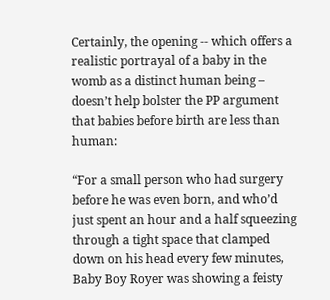Certainly, the opening -- which offers a realistic portrayal of a baby in the womb as a distinct human being – doesn’t help bolster the PP argument that babies before birth are less than human:

“For a small person who had surgery before he was even born, and who’d just spent an hour and a half squeezing through a tight space that clamped down on his head every few minutes, Baby Boy Royer was showing a feisty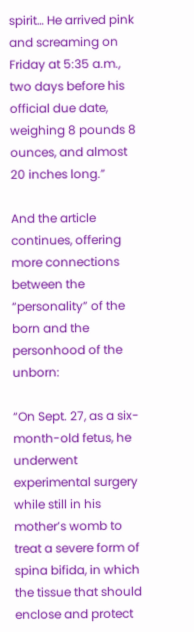spirit… He arrived pink and screaming on Friday at 5:35 a.m., two days before his official due date, weighing 8 pounds 8 ounces, and almost 20 inches long.”

And the article continues, offering more connections between the “personality” of the born and the personhood of the unborn:

“On Sept. 27, as a six-month-old fetus, he underwent experimental surgery while still in his mother’s womb to treat a severe form of spina bifida, in which the tissue that should enclose and protect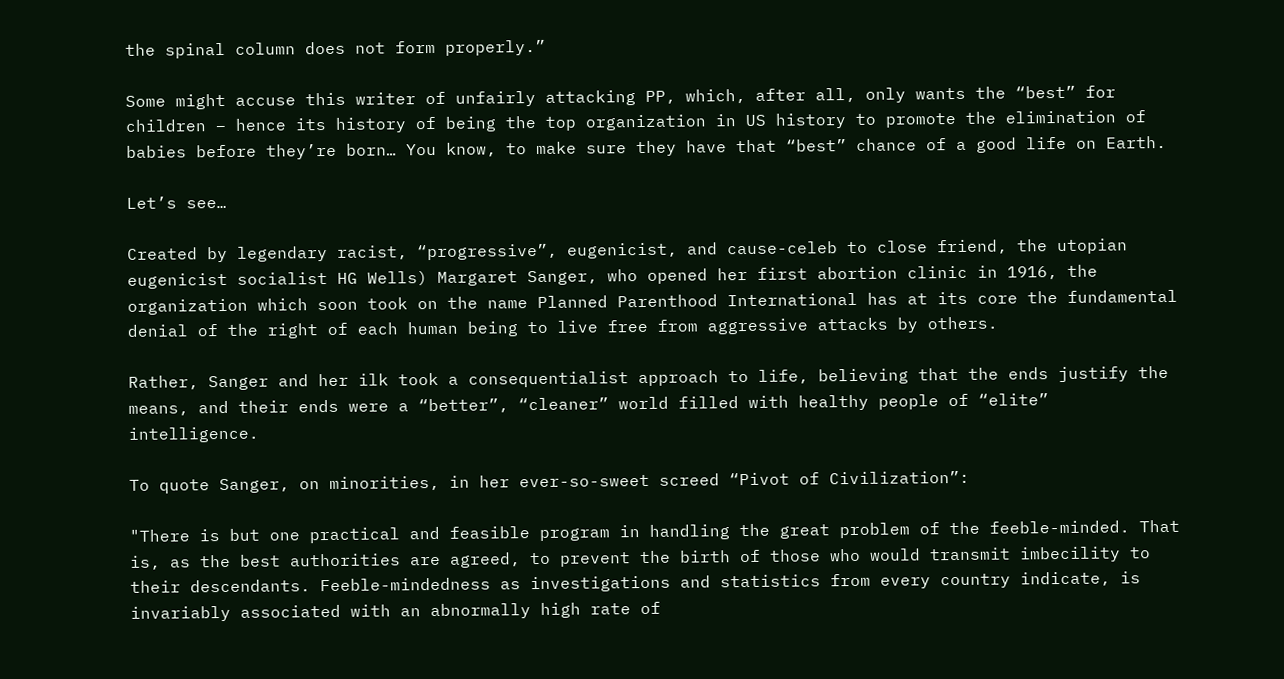the spinal column does not form properly.”

Some might accuse this writer of unfairly attacking PP, which, after all, only wants the “best” for children – hence its history of being the top organization in US history to promote the elimination of babies before they’re born… You know, to make sure they have that “best” chance of a good life on Earth.

Let’s see…

Created by legendary racist, “progressive”, eugenicist, and cause-celeb to close friend, the utopian eugenicist socialist HG Wells) Margaret Sanger, who opened her first abortion clinic in 1916, the organization which soon took on the name Planned Parenthood International has at its core the fundamental denial of the right of each human being to live free from aggressive attacks by others.

Rather, Sanger and her ilk took a consequentialist approach to life, believing that the ends justify the means, and their ends were a “better”, “cleaner” world filled with healthy people of “elite” intelligence.

To quote Sanger, on minorities, in her ever-so-sweet screed “Pivot of Civilization”:

"There is but one practical and feasible program in handling the great problem of the feeble-minded. That is, as the best authorities are agreed, to prevent the birth of those who would transmit imbecility to their descendants. Feeble-mindedness as investigations and statistics from every country indicate, is invariably associated with an abnormally high rate of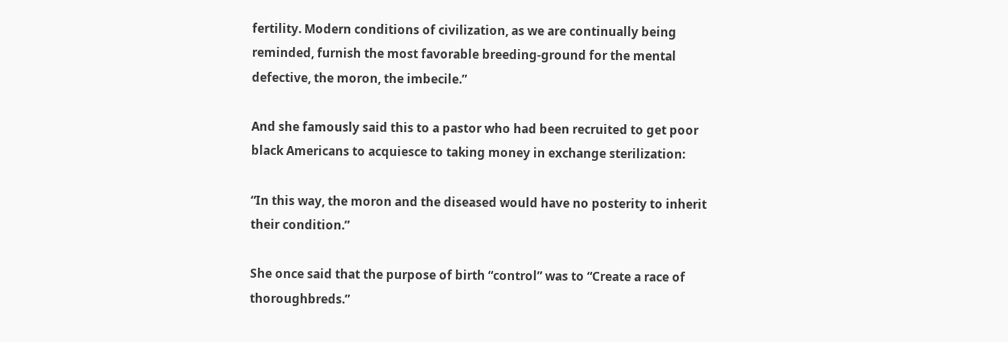fertility. Modern conditions of civilization, as we are continually being reminded, furnish the most favorable breeding-ground for the mental defective, the moron, the imbecile.”

And she famously said this to a pastor who had been recruited to get poor black Americans to acquiesce to taking money in exchange sterilization:

“In this way, the moron and the diseased would have no posterity to inherit their condition.”

She once said that the purpose of birth “control” was to “Create a race of thoroughbreds.”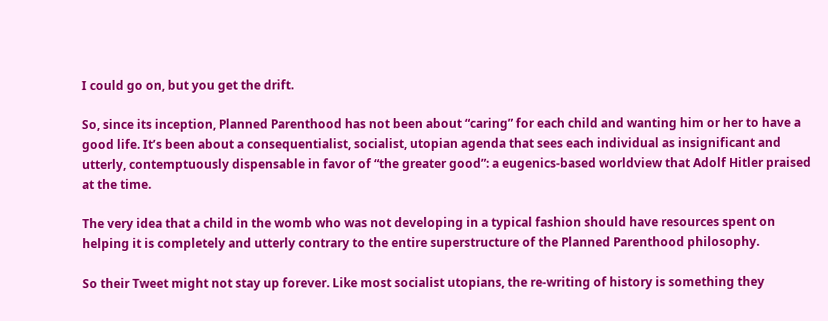I could go on, but you get the drift.

So, since its inception, Planned Parenthood has not been about “caring” for each child and wanting him or her to have a good life. It’s been about a consequentialist, socialist, utopian agenda that sees each individual as insignificant and utterly, contemptuously dispensable in favor of “the greater good”: a eugenics-based worldview that Adolf Hitler praised at the time.

The very idea that a child in the womb who was not developing in a typical fashion should have resources spent on helping it is completely and utterly contrary to the entire superstructure of the Planned Parenthood philosophy.

So their Tweet might not stay up forever. Like most socialist utopians, the re-writing of history is something they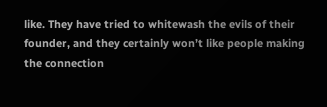like. They have tried to whitewash the evils of their founder, and they certainly won’t like people making the connection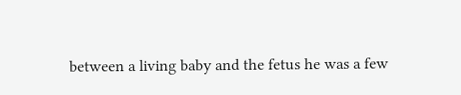between a living baby and the fetus he was a few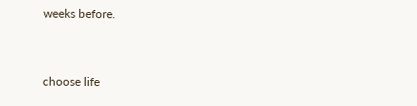weeks before.


choose life